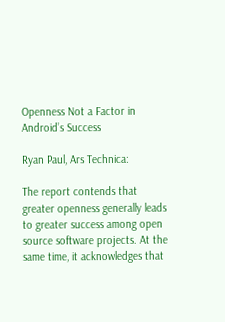Openness Not a Factor in Android’s Success

Ryan Paul, Ars Technica:

The report contends that greater openness generally leads to greater success among open source software projects. At the same time, it acknowledges that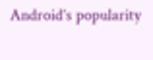Android’s popularity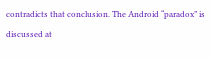contradicts that conclusion. The Android “paradox” is discussed at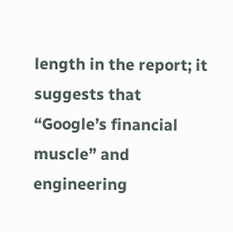length in the report; it suggests that “Google’s financial muscle” and engineering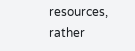resources, rather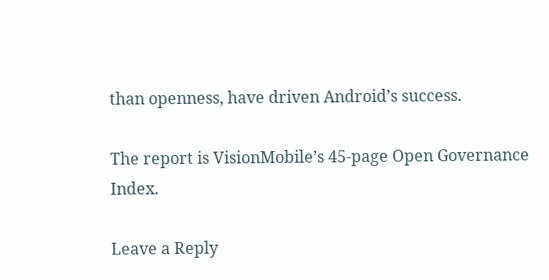than openness, have driven Android’s success.

The report is VisionMobile’s 45-page Open Governance Index.

Leave a Reply